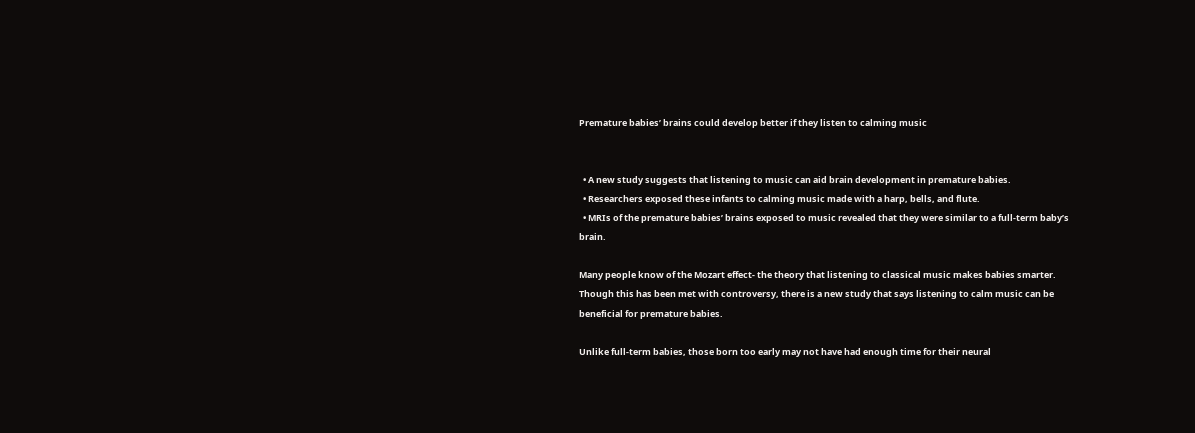Premature babies’ brains could develop better if they listen to calming music


  • A new study suggests that listening to music can aid brain development in premature babies.
  • Researchers exposed these infants to calming music made with a harp, bells, and flute.
  • MRIs of the premature babies’ brains exposed to music revealed that they were similar to a full-term baby’s brain.

Many people know of the Mozart effect- the theory that listening to classical music makes babies smarter. Though this has been met with controversy, there is a new study that says listening to calm music can be beneficial for premature babies.

Unlike full-term babies, those born too early may not have had enough time for their neural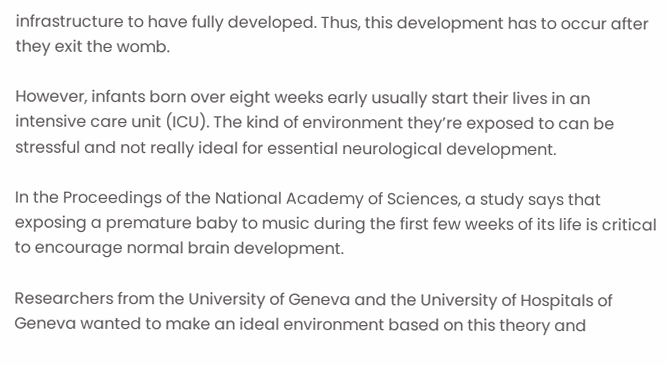infrastructure to have fully developed. Thus, this development has to occur after they exit the womb.

However, infants born over eight weeks early usually start their lives in an intensive care unit (ICU). The kind of environment they’re exposed to can be stressful and not really ideal for essential neurological development.

In the Proceedings of the National Academy of Sciences, a study says that exposing a premature baby to music during the first few weeks of its life is critical to encourage normal brain development.

Researchers from the University of Geneva and the University of Hospitals of Geneva wanted to make an ideal environment based on this theory and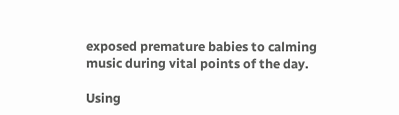exposed premature babies to calming music during vital points of the day.

Using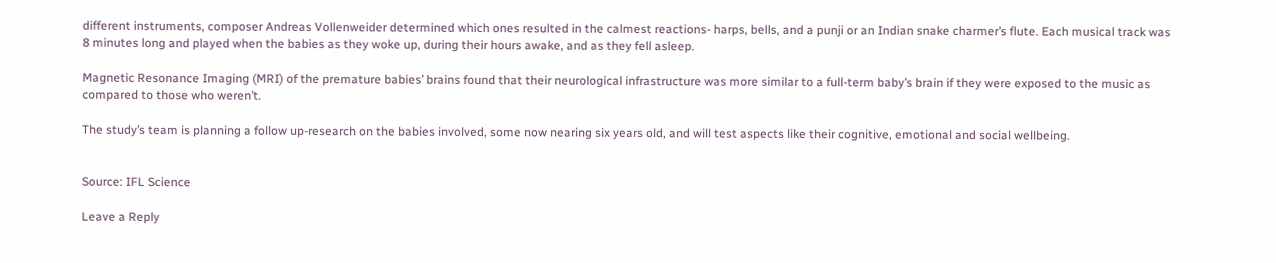different instruments, composer Andreas Vollenweider determined which ones resulted in the calmest reactions- harps, bells, and a punji or an Indian snake charmer’s flute. Each musical track was 8 minutes long and played when the babies as they woke up, during their hours awake, and as they fell asleep.

Magnetic Resonance Imaging (MRI) of the premature babies’ brains found that their neurological infrastructure was more similar to a full-term baby’s brain if they were exposed to the music as compared to those who weren’t.

The study’s team is planning a follow up-research on the babies involved, some now nearing six years old, and will test aspects like their cognitive, emotional and social wellbeing.


Source: IFL Science

Leave a Reply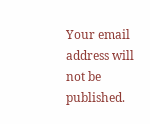Your email address will not be published.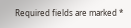Required fields are marked *